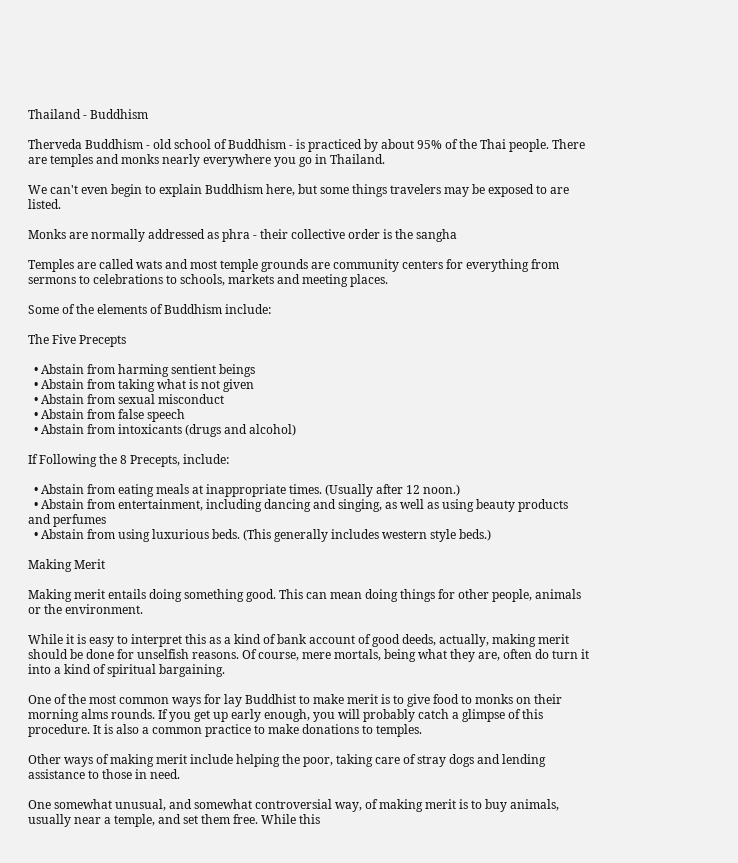Thailand - Buddhism

Therveda Buddhism - old school of Buddhism - is practiced by about 95% of the Thai people. There are temples and monks nearly everywhere you go in Thailand.

We can't even begin to explain Buddhism here, but some things travelers may be exposed to are listed.

Monks are normally addressed as phra - their collective order is the sangha

Temples are called wats and most temple grounds are community centers for everything from sermons to celebrations to schools, markets and meeting places.

Some of the elements of Buddhism include:

The Five Precepts

  • Abstain from harming sentient beings
  • Abstain from taking what is not given
  • Abstain from sexual misconduct
  • Abstain from false speech
  • Abstain from intoxicants (drugs and alcohol)

If Following the 8 Precepts, include:

  • Abstain from eating meals at inappropriate times. (Usually after 12 noon.)
  • Abstain from entertainment, including dancing and singing, as well as using beauty products and perfumes
  • Abstain from using luxurious beds. (This generally includes western style beds.)

Making Merit

Making merit entails doing something good. This can mean doing things for other people, animals or the environment.

While it is easy to interpret this as a kind of bank account of good deeds, actually, making merit should be done for unselfish reasons. Of course, mere mortals, being what they are, often do turn it into a kind of spiritual bargaining.

One of the most common ways for lay Buddhist to make merit is to give food to monks on their morning alms rounds. If you get up early enough, you will probably catch a glimpse of this procedure. It is also a common practice to make donations to temples.

Other ways of making merit include helping the poor, taking care of stray dogs and lending assistance to those in need.

One somewhat unusual, and somewhat controversial way, of making merit is to buy animals, usually near a temple, and set them free. While this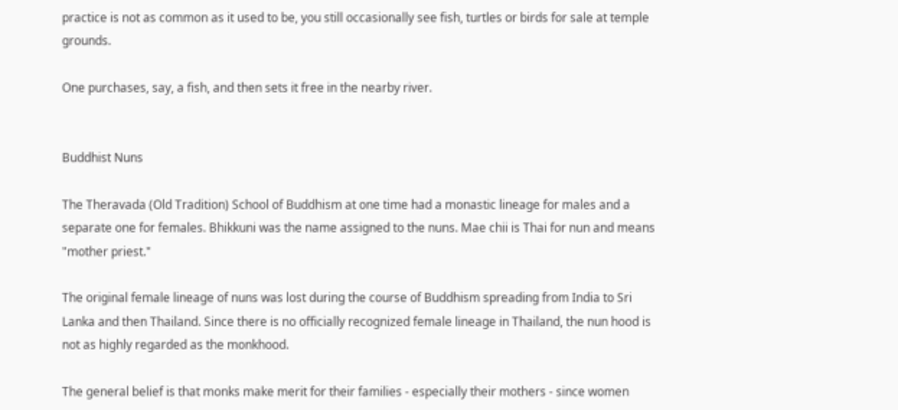practice is not as common as it used to be, you still occasionally see fish, turtles or birds for sale at temple grounds.

One purchases, say, a fish, and then sets it free in the nearby river.


Buddhist Nuns

The Theravada (Old Tradition) School of Buddhism at one time had a monastic lineage for males and a separate one for females. Bhikkuni was the name assigned to the nuns. Mae chii is Thai for nun and means "mother priest."

The original female lineage of nuns was lost during the course of Buddhism spreading from India to Sri Lanka and then Thailand. Since there is no officially recognized female lineage in Thailand, the nun hood is not as highly regarded as the monkhood.

The general belief is that monks make merit for their families - especially their mothers - since women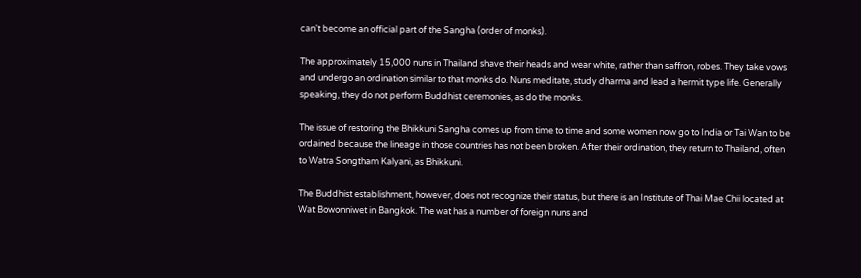can't become an official part of the Sangha (order of monks).

The approximately 15,000 nuns in Thailand shave their heads and wear white, rather than saffron, robes. They take vows and undergo an ordination similar to that monks do. Nuns meditate, study dharma and lead a hermit type life. Generally speaking, they do not perform Buddhist ceremonies, as do the monks.

The issue of restoring the Bhikkuni Sangha comes up from time to time and some women now go to India or Tai Wan to be ordained because the lineage in those countries has not been broken. After their ordination, they return to Thailand, often to Watra Songtham Kalyani, as Bhikkuni.

The Buddhist establishment, however, does not recognize their status, but there is an Institute of Thai Mae Chii located at Wat Bowonniwet in Bangkok. The wat has a number of foreign nuns and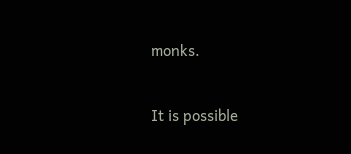monks.

It is possible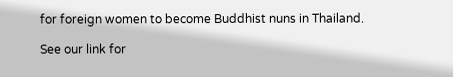for foreign women to become Buddhist nuns in Thailand.

See our link for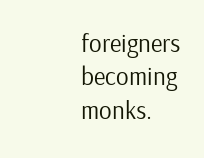foreigners becoming monks.